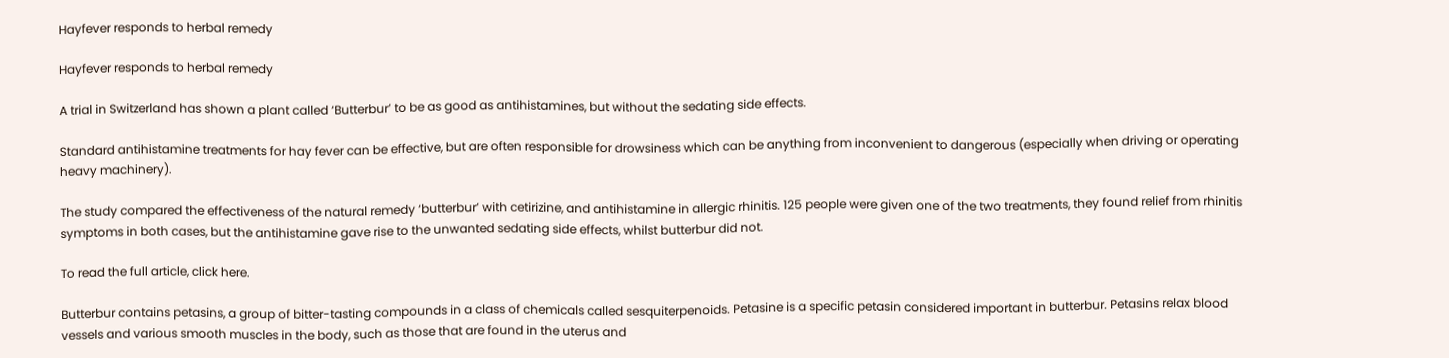Hayfever responds to herbal remedy

Hayfever responds to herbal remedy

A trial in Switzerland has shown a plant called ‘Butterbur’ to be as good as antihistamines, but without the sedating side effects.

Standard antihistamine treatments for hay fever can be effective, but are often responsible for drowsiness which can be anything from inconvenient to dangerous (especially when driving or operating heavy machinery).

The study compared the effectiveness of the natural remedy ‘butterbur’ with cetirizine, and antihistamine in allergic rhinitis. 125 people were given one of the two treatments, they found relief from rhinitis symptoms in both cases, but the antihistamine gave rise to the unwanted sedating side effects, whilst butterbur did not.

To read the full article, click here.

Butterbur contains petasins, a group of bitter-tasting compounds in a class of chemicals called sesquiterpenoids. Petasine is a specific petasin considered important in butterbur. Petasins relax blood vessels and various smooth muscles in the body, such as those that are found in the uterus and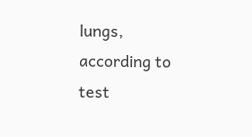lungs, according to test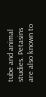tube and animal studies. Petasins are also known to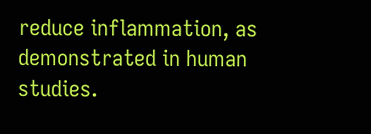reduce inflammation, as demonstrated in human studies.